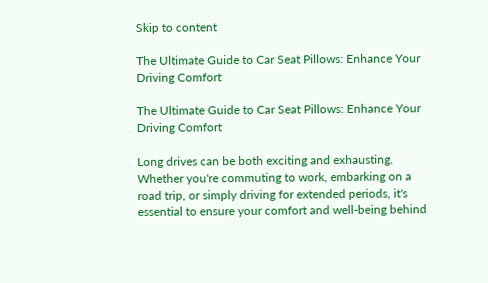Skip to content

The Ultimate Guide to Car Seat Pillows: Enhance Your Driving Comfort

The Ultimate Guide to Car Seat Pillows: Enhance Your Driving Comfort

Long drives can be both exciting and exhausting. Whether you're commuting to work, embarking on a road trip, or simply driving for extended periods, it's essential to ensure your comfort and well-being behind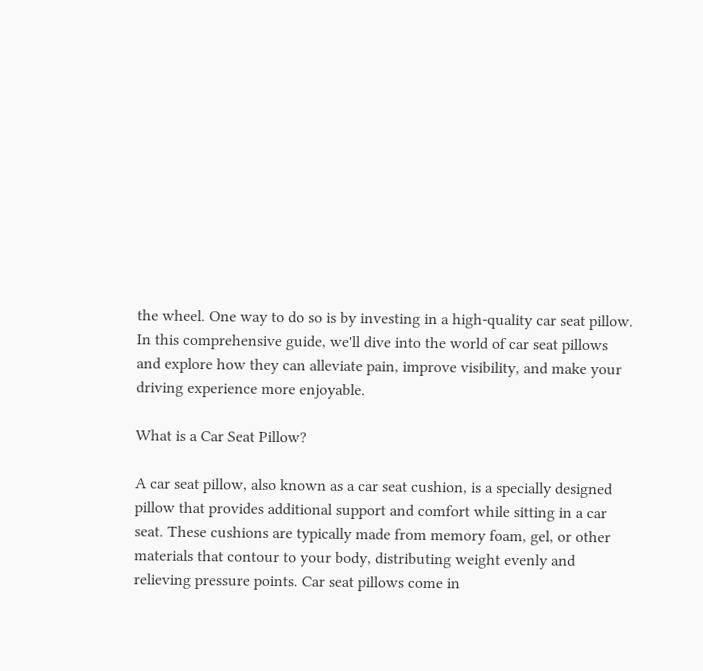the wheel. One way to do so is by investing in a high-quality car seat pillow. In this comprehensive guide, we'll dive into the world of car seat pillows and explore how they can alleviate pain, improve visibility, and make your driving experience more enjoyable.

What is a Car Seat Pillow?

A car seat pillow, also known as a car seat cushion, is a specially designed pillow that provides additional support and comfort while sitting in a car seat. These cushions are typically made from memory foam, gel, or other materials that contour to your body, distributing weight evenly and relieving pressure points. Car seat pillows come in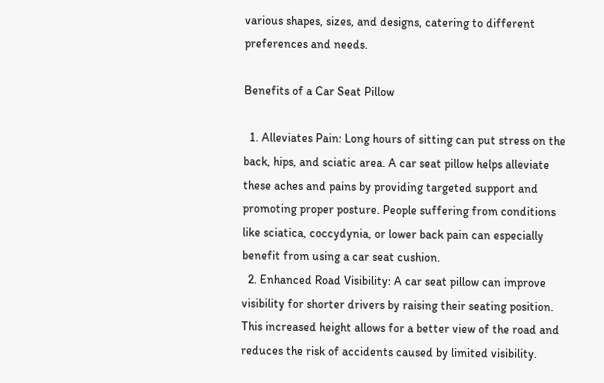various shapes, sizes, and designs, catering to different preferences and needs.

Benefits of a Car Seat Pillow

  1. Alleviates Pain: Long hours of sitting can put stress on the back, hips, and sciatic area. A car seat pillow helps alleviate these aches and pains by providing targeted support and promoting proper posture. People suffering from conditions like sciatica, coccydynia, or lower back pain can especially benefit from using a car seat cushion.
  2. Enhanced Road Visibility: A car seat pillow can improve visibility for shorter drivers by raising their seating position. This increased height allows for a better view of the road and reduces the risk of accidents caused by limited visibility.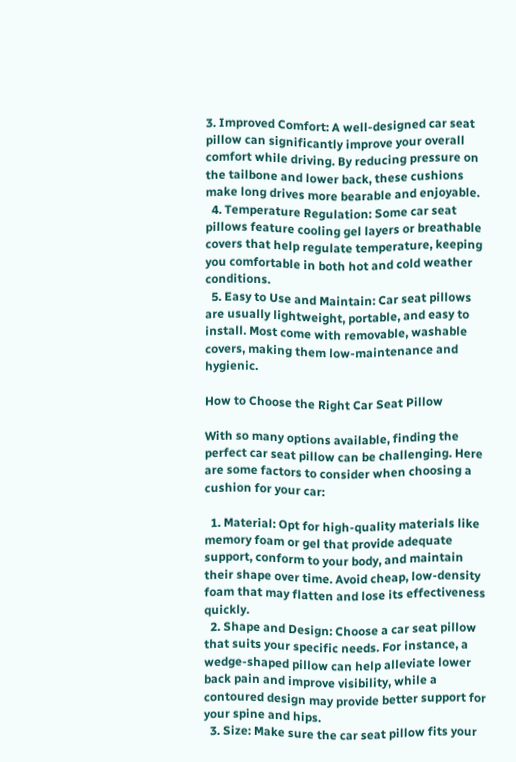3. Improved Comfort: A well-designed car seat pillow can significantly improve your overall comfort while driving. By reducing pressure on the tailbone and lower back, these cushions make long drives more bearable and enjoyable.
  4. Temperature Regulation: Some car seat pillows feature cooling gel layers or breathable covers that help regulate temperature, keeping you comfortable in both hot and cold weather conditions.
  5. Easy to Use and Maintain: Car seat pillows are usually lightweight, portable, and easy to install. Most come with removable, washable covers, making them low-maintenance and hygienic.

How to Choose the Right Car Seat Pillow

With so many options available, finding the perfect car seat pillow can be challenging. Here are some factors to consider when choosing a cushion for your car:

  1. Material: Opt for high-quality materials like memory foam or gel that provide adequate support, conform to your body, and maintain their shape over time. Avoid cheap, low-density foam that may flatten and lose its effectiveness quickly.
  2. Shape and Design: Choose a car seat pillow that suits your specific needs. For instance, a wedge-shaped pillow can help alleviate lower back pain and improve visibility, while a contoured design may provide better support for your spine and hips.
  3. Size: Make sure the car seat pillow fits your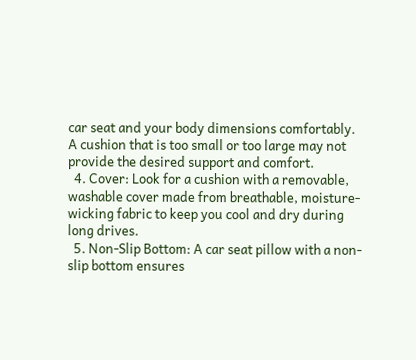car seat and your body dimensions comfortably. A cushion that is too small or too large may not provide the desired support and comfort.
  4. Cover: Look for a cushion with a removable, washable cover made from breathable, moisture-wicking fabric to keep you cool and dry during long drives.
  5. Non-Slip Bottom: A car seat pillow with a non-slip bottom ensures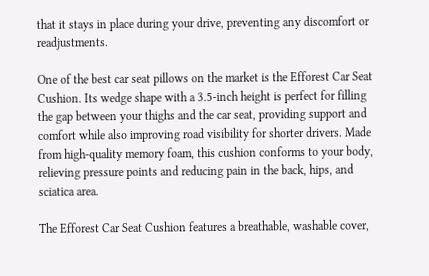that it stays in place during your drive, preventing any discomfort or readjustments.

One of the best car seat pillows on the market is the Efforest Car Seat Cushion. Its wedge shape with a 3.5-inch height is perfect for filling the gap between your thighs and the car seat, providing support and comfort while also improving road visibility for shorter drivers. Made from high-quality memory foam, this cushion conforms to your body, relieving pressure points and reducing pain in the back, hips, and sciatica area.

The Efforest Car Seat Cushion features a breathable, washable cover,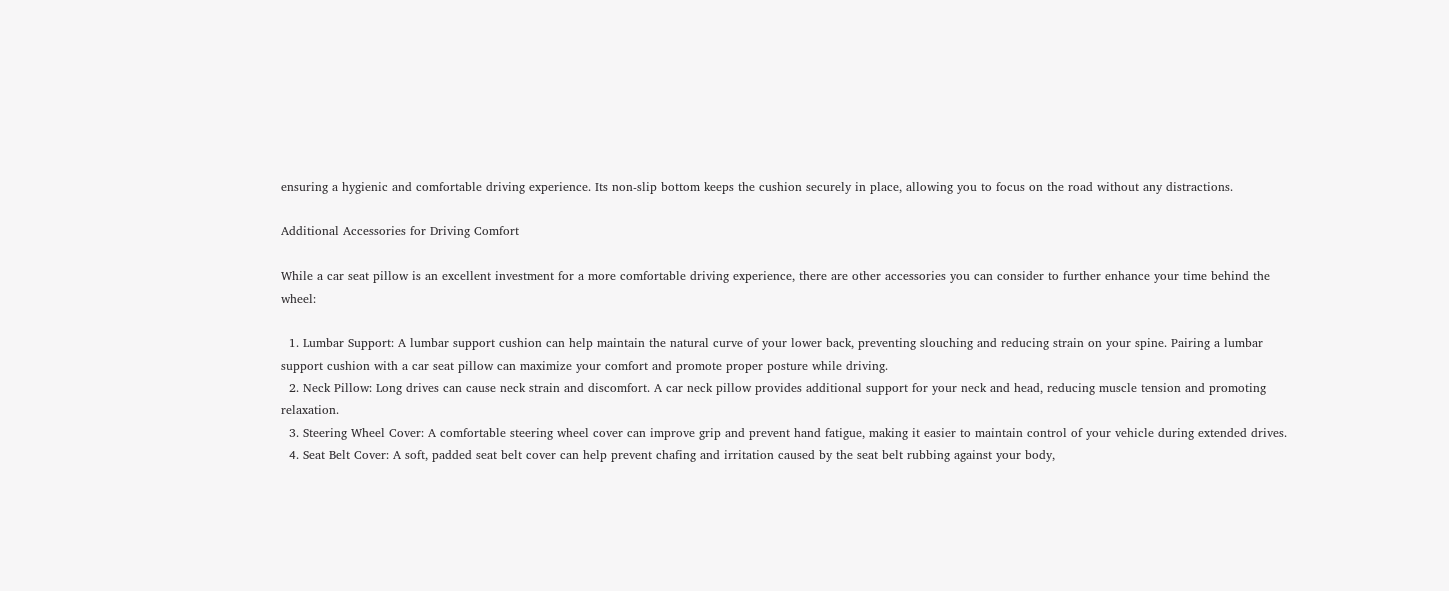ensuring a hygienic and comfortable driving experience. Its non-slip bottom keeps the cushion securely in place, allowing you to focus on the road without any distractions.

Additional Accessories for Driving Comfort

While a car seat pillow is an excellent investment for a more comfortable driving experience, there are other accessories you can consider to further enhance your time behind the wheel:

  1. Lumbar Support: A lumbar support cushion can help maintain the natural curve of your lower back, preventing slouching and reducing strain on your spine. Pairing a lumbar support cushion with a car seat pillow can maximize your comfort and promote proper posture while driving.
  2. Neck Pillow: Long drives can cause neck strain and discomfort. A car neck pillow provides additional support for your neck and head, reducing muscle tension and promoting relaxation.
  3. Steering Wheel Cover: A comfortable steering wheel cover can improve grip and prevent hand fatigue, making it easier to maintain control of your vehicle during extended drives.
  4. Seat Belt Cover: A soft, padded seat belt cover can help prevent chafing and irritation caused by the seat belt rubbing against your body,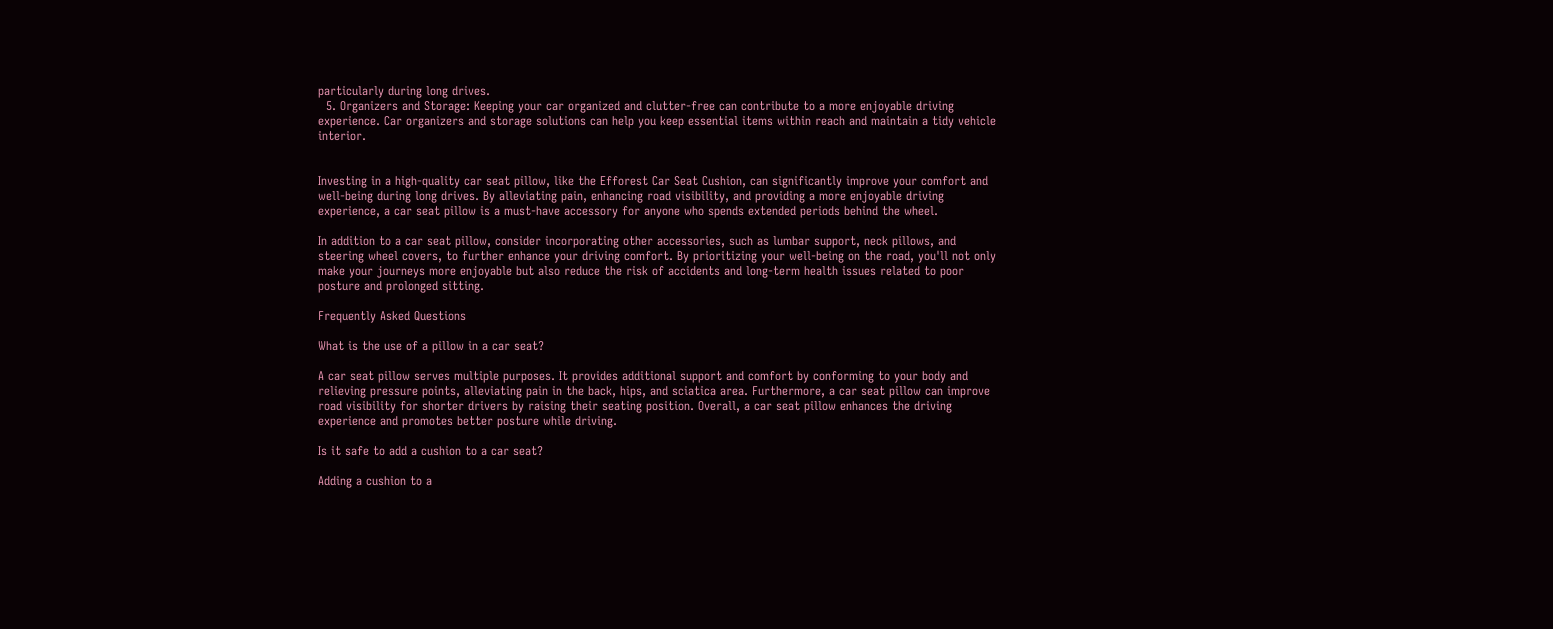particularly during long drives.
  5. Organizers and Storage: Keeping your car organized and clutter-free can contribute to a more enjoyable driving experience. Car organizers and storage solutions can help you keep essential items within reach and maintain a tidy vehicle interior.


Investing in a high-quality car seat pillow, like the Efforest Car Seat Cushion, can significantly improve your comfort and well-being during long drives. By alleviating pain, enhancing road visibility, and providing a more enjoyable driving experience, a car seat pillow is a must-have accessory for anyone who spends extended periods behind the wheel.

In addition to a car seat pillow, consider incorporating other accessories, such as lumbar support, neck pillows, and steering wheel covers, to further enhance your driving comfort. By prioritizing your well-being on the road, you'll not only make your journeys more enjoyable but also reduce the risk of accidents and long-term health issues related to poor posture and prolonged sitting.

Frequently Asked Questions

What is the use of a pillow in a car seat?

A car seat pillow serves multiple purposes. It provides additional support and comfort by conforming to your body and relieving pressure points, alleviating pain in the back, hips, and sciatica area. Furthermore, a car seat pillow can improve road visibility for shorter drivers by raising their seating position. Overall, a car seat pillow enhances the driving experience and promotes better posture while driving.

Is it safe to add a cushion to a car seat?

Adding a cushion to a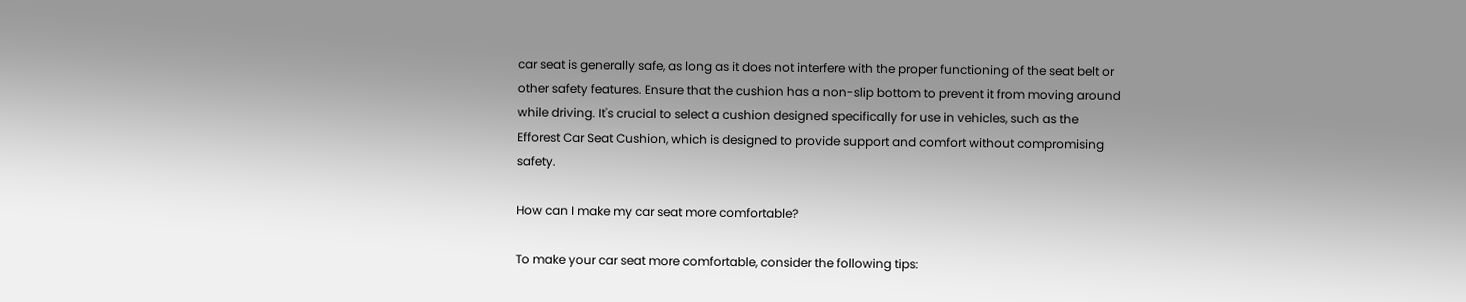car seat is generally safe, as long as it does not interfere with the proper functioning of the seat belt or other safety features. Ensure that the cushion has a non-slip bottom to prevent it from moving around while driving. It's crucial to select a cushion designed specifically for use in vehicles, such as the Efforest Car Seat Cushion, which is designed to provide support and comfort without compromising safety.

How can I make my car seat more comfortable?

To make your car seat more comfortable, consider the following tips: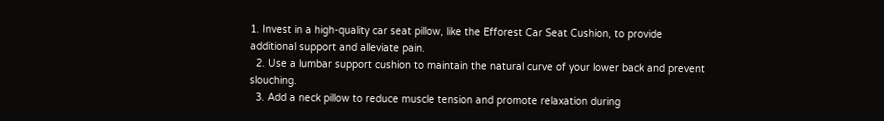1. Invest in a high-quality car seat pillow, like the Efforest Car Seat Cushion, to provide additional support and alleviate pain.
  2. Use a lumbar support cushion to maintain the natural curve of your lower back and prevent slouching.
  3. Add a neck pillow to reduce muscle tension and promote relaxation during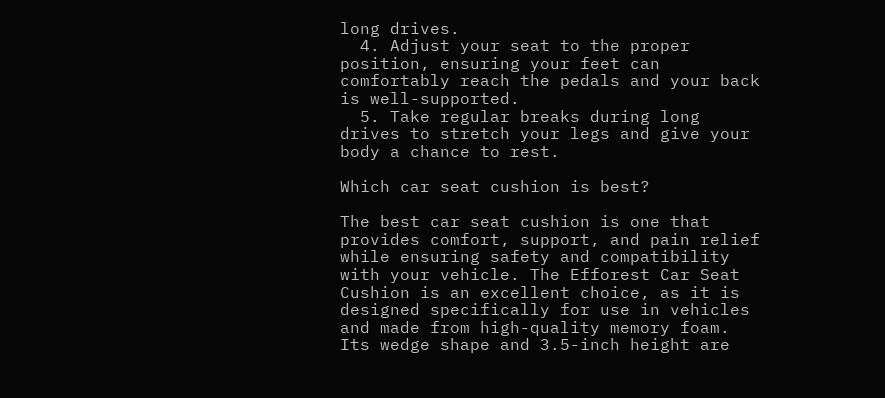long drives.
  4. Adjust your seat to the proper position, ensuring your feet can comfortably reach the pedals and your back is well-supported.
  5. Take regular breaks during long drives to stretch your legs and give your body a chance to rest.

Which car seat cushion is best?

The best car seat cushion is one that provides comfort, support, and pain relief while ensuring safety and compatibility with your vehicle. The Efforest Car Seat Cushion is an excellent choice, as it is designed specifically for use in vehicles and made from high-quality memory foam. Its wedge shape and 3.5-inch height are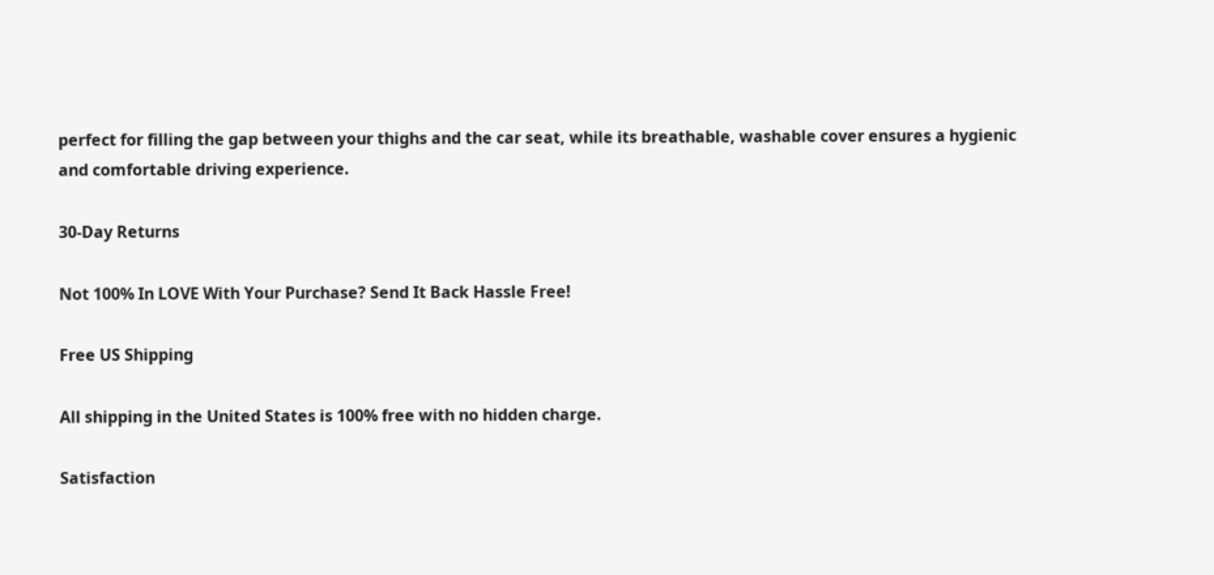perfect for filling the gap between your thighs and the car seat, while its breathable, washable cover ensures a hygienic and comfortable driving experience.

30-Day Returns

Not 100% In LOVE With Your Purchase? Send It Back Hassle Free!

Free US Shipping

All shipping in the United States is 100% free with no hidden charge.

Satisfaction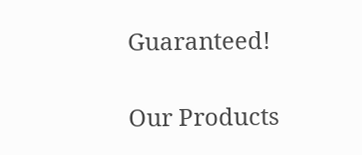Guaranteed!

Our Products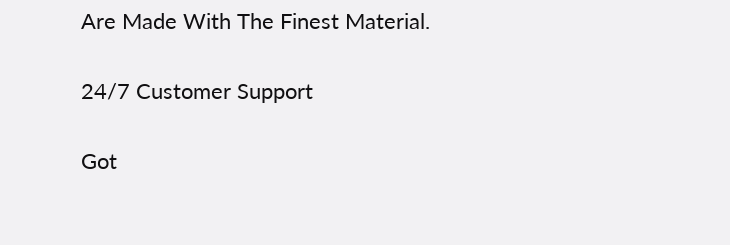Are Made With The Finest Material.

24/7 Customer Support

Got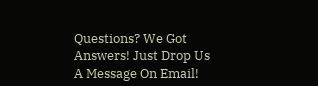Questions? We Got Answers! Just Drop Us A Message On Email!